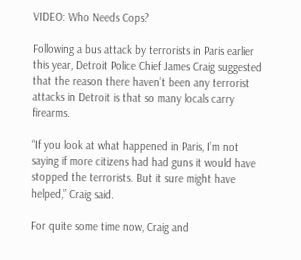VIDEO: Who Needs Cops?

Following a bus attack by terrorists in Paris earlier this year, Detroit Police Chief James Craig suggested that the reason there haven’t been any terrorist attacks in Detroit is that so many locals carry firearms.

“If you look at what happened in Paris, I’m not saying if more citizens had had guns it would have stopped the terrorists. But it sure might have helped,” Craig said.

For quite some time now, Craig and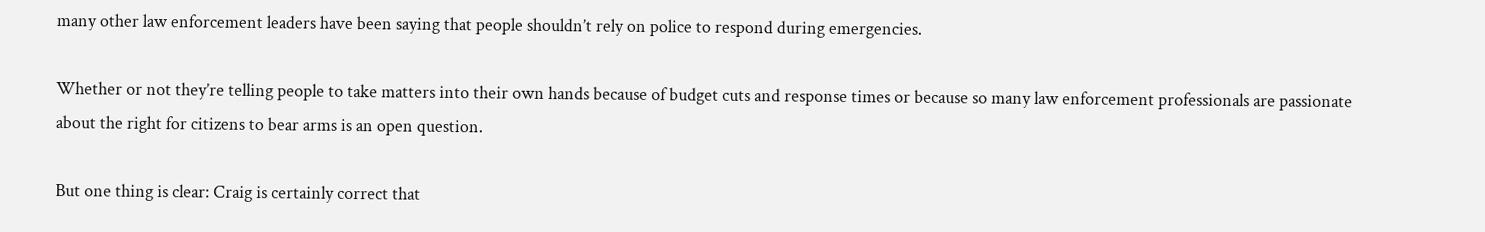many other law enforcement leaders have been saying that people shouldn’t rely on police to respond during emergencies.

Whether or not they’re telling people to take matters into their own hands because of budget cuts and response times or because so many law enforcement professionals are passionate about the right for citizens to bear arms is an open question.

But one thing is clear: Craig is certainly correct that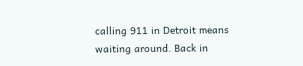calling 911 in Detroit means waiting around. Back in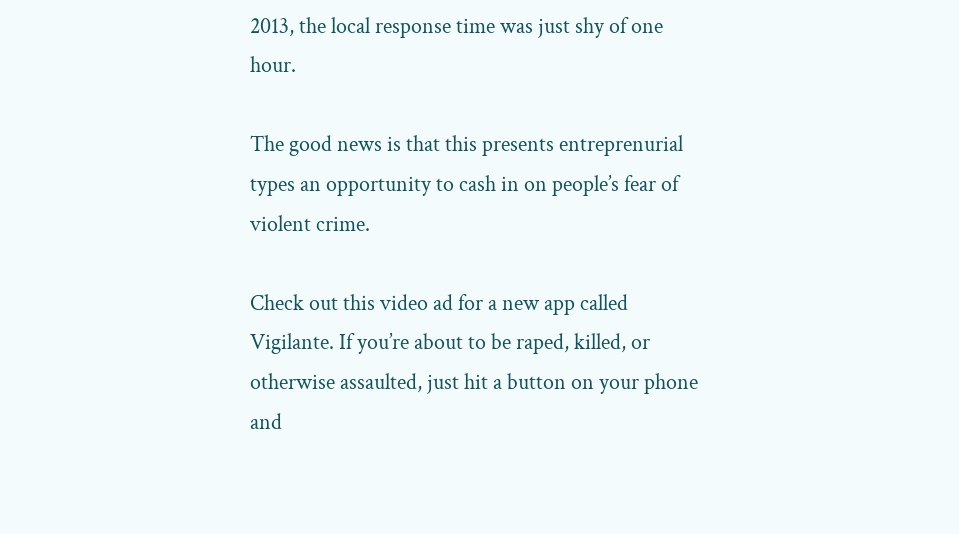2013, the local response time was just shy of one hour.

The good news is that this presents entreprenurial types an opportunity to cash in on people’s fear of violent crime.

Check out this video ad for a new app called Vigilante. If you’re about to be raped, killed, or otherwise assaulted, just hit a button on your phone and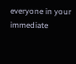everyone in your immediate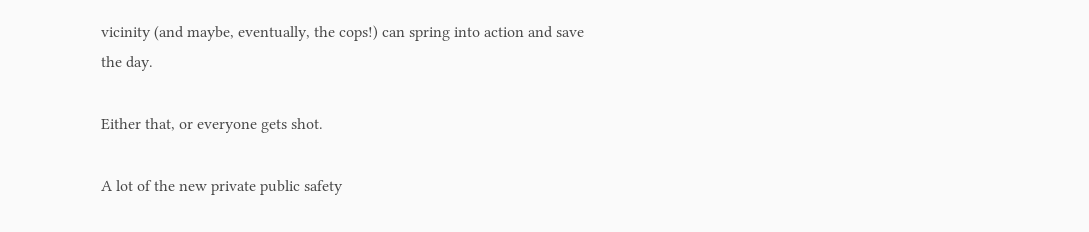vicinity (and maybe, eventually, the cops!) can spring into action and save the day.

Either that, or everyone gets shot.

A lot of the new private public safety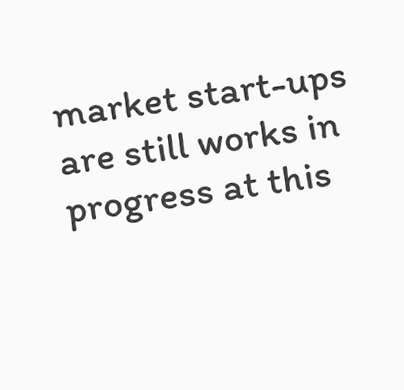market start-ups are still works in progress at this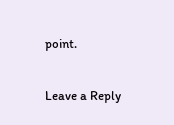point.

Leave a Reply